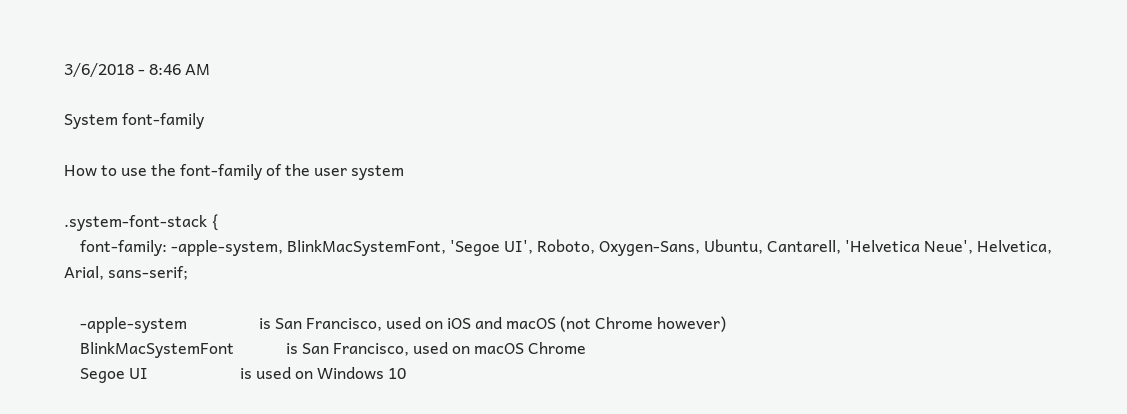3/6/2018 - 8:46 AM

System font-family

How to use the font-family of the user system

.system-font-stack {
    font-family: -apple-system, BlinkMacSystemFont, 'Segoe UI', Roboto, Oxygen-Sans, Ubuntu, Cantarell, 'Helvetica Neue', Helvetica, Arial, sans-serif;

    -apple-system                  is San Francisco, used on iOS and macOS (not Chrome however)
    BlinkMacSystemFont             is San Francisco, used on macOS Chrome
    Segoe UI                       is used on Windows 10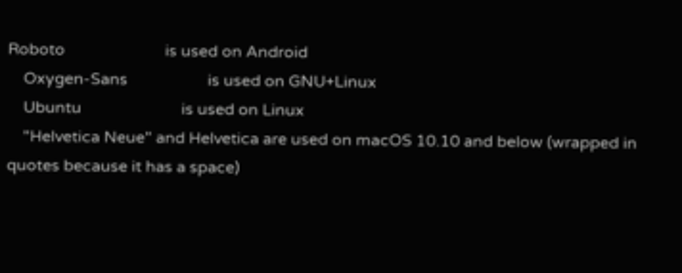Roboto                         is used on Android
    Oxygen-Sans                    is used on GNU+Linux
    Ubuntu                         is used on Linux
    "Helvetica Neue" and Helvetica are used on macOS 10.10 and below (wrapped in quotes because it has a space)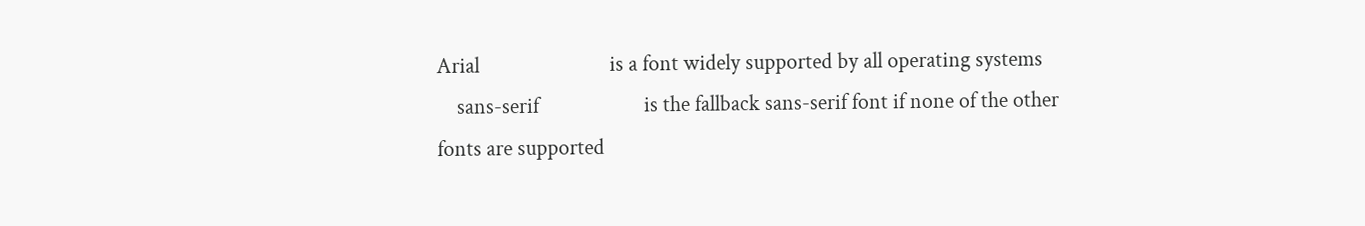Arial                          is a font widely supported by all operating systems
    sans-serif                     is the fallback sans-serif font if none of the other fonts are supported